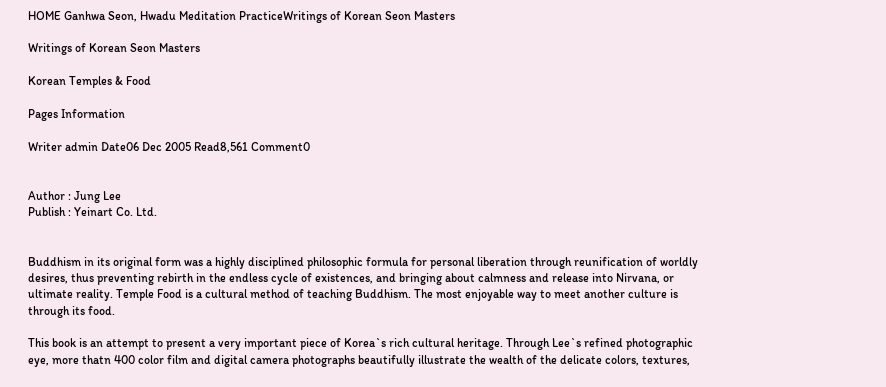HOME Ganhwa Seon, Hwadu Meditation PracticeWritings of Korean Seon Masters

Writings of Korean Seon Masters

Korean Temples & Food

Pages Information

Writer admin Date06 Dec 2005 Read8,561 Comment0


Author : Jung Lee
Publish : Yeinart Co. Ltd.


Buddhism in its original form was a highly disciplined philosophic formula for personal liberation through reunification of worldly desires, thus preventing rebirth in the endless cycle of existences, and bringing about calmness and release into Nirvana, or ultimate reality. Temple Food is a cultural method of teaching Buddhism. The most enjoyable way to meet another culture is through its food.

This book is an attempt to present a very important piece of Korea`s rich cultural heritage. Through Lee`s refined photographic eye, more thatn 400 color film and digital camera photographs beautifully illustrate the wealth of the delicate colors, textures,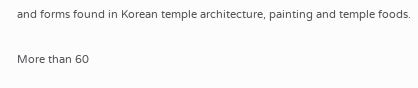and forms found in Korean temple architecture, painting and temple foods.

More than 60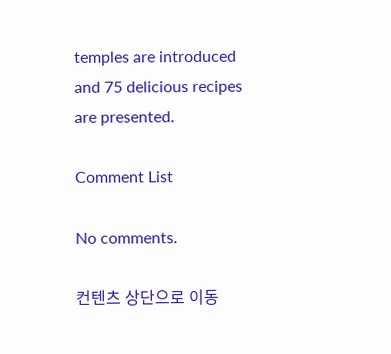temples are introduced and 75 delicious recipes are presented.

Comment List

No comments.

컨텐츠 상단으로 이동